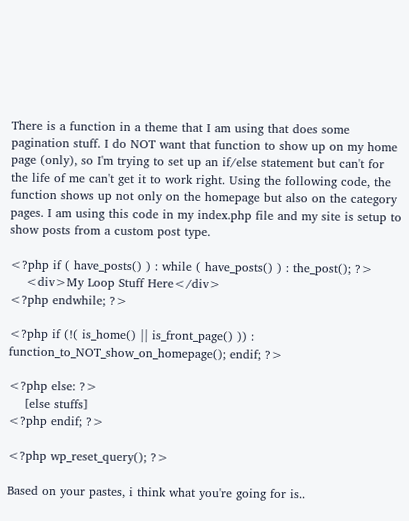There is a function in a theme that I am using that does some pagination stuff. I do NOT want that function to show up on my home page (only), so I'm trying to set up an if/else statement but can't for the life of me can't get it to work right. Using the following code, the function shows up not only on the homepage but also on the category pages. I am using this code in my index.php file and my site is setup to show posts from a custom post type.

<?php if ( have_posts() ) : while ( have_posts() ) : the_post(); ?>
    <div>My Loop Stuff Here</div>
<?php endwhile; ?>

<?php if (!( is_home() || is_front_page() )) : function_to_NOT_show_on_homepage(); endif; ?>

<?php else: ?>
    [else stuffs]
<?php endif; ?>

<?php wp_reset_query(); ?>

Based on your pastes, i think what you're going for is..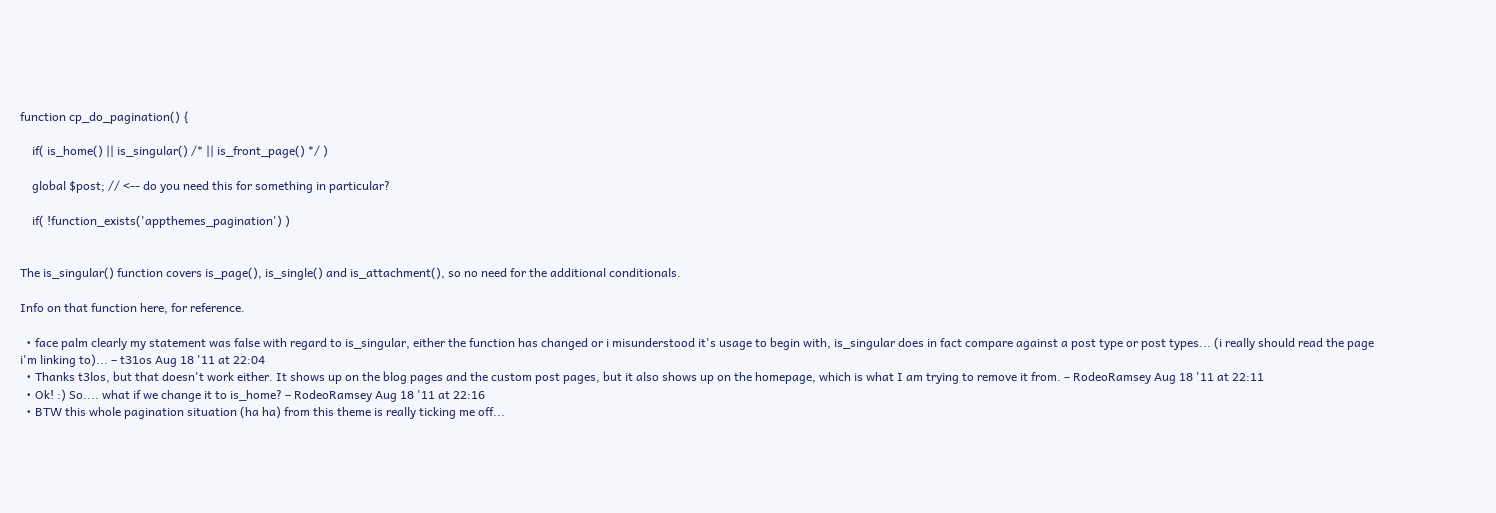function cp_do_pagination() {

    if( is_home() || is_singular() /* || is_front_page() */ )

    global $post; // <-- do you need this for something in particular?

    if( !function_exists('appthemes_pagination') )


The is_singular() function covers is_page(), is_single() and is_attachment(), so no need for the additional conditionals.

Info on that function here, for reference.

  • face palm clearly my statement was false with regard to is_singular, either the function has changed or i misunderstood it's usage to begin with, is_singular does in fact compare against a post type or post types... (i really should read the page i'm linking to)... – t31os Aug 18 '11 at 22:04
  • Thanks t3los, but that doesn't work either. It shows up on the blog pages and the custom post pages, but it also shows up on the homepage, which is what I am trying to remove it from. – RodeoRamsey Aug 18 '11 at 22:11
  • Ok! :) So.... what if we change it to is_home? – RodeoRamsey Aug 18 '11 at 22:16
  • BTW this whole pagination situation (ha ha) from this theme is really ticking me off...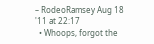– RodeoRamsey Aug 18 '11 at 22:17
  • Whoops, forgot the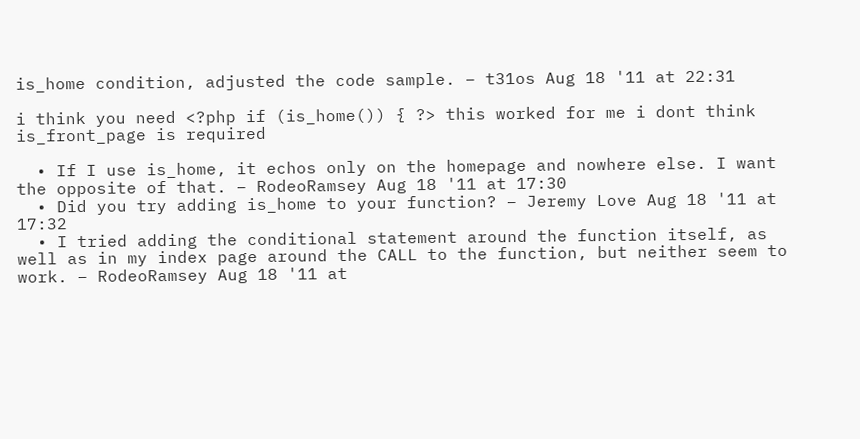is_home condition, adjusted the code sample. – t31os Aug 18 '11 at 22:31

i think you need <?php if (is_home()) { ?> this worked for me i dont think is_front_page is required

  • If I use is_home, it echos only on the homepage and nowhere else. I want the opposite of that. – RodeoRamsey Aug 18 '11 at 17:30
  • Did you try adding is_home to your function? – Jeremy Love Aug 18 '11 at 17:32
  • I tried adding the conditional statement around the function itself, as well as in my index page around the CALL to the function, but neither seem to work. – RodeoRamsey Aug 18 '11 at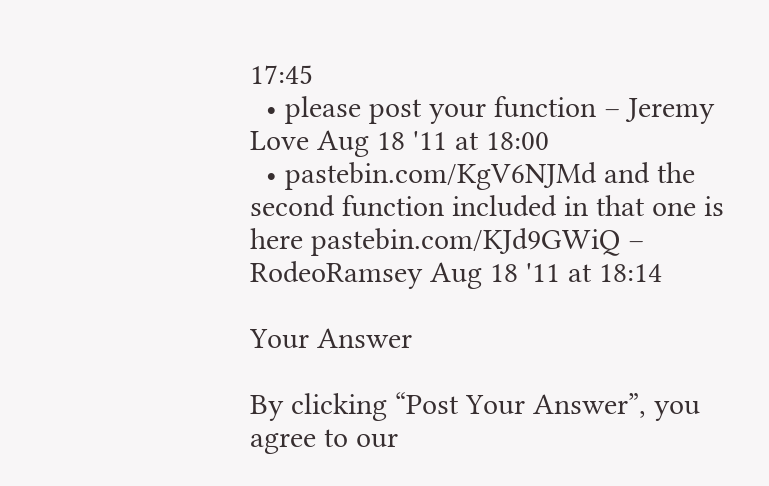17:45
  • please post your function – Jeremy Love Aug 18 '11 at 18:00
  • pastebin.com/KgV6NJMd and the second function included in that one is here pastebin.com/KJd9GWiQ – RodeoRamsey Aug 18 '11 at 18:14

Your Answer

By clicking “Post Your Answer”, you agree to our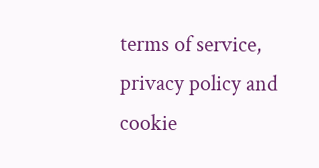terms of service, privacy policy and cookie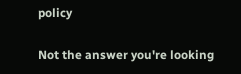policy

Not the answer you're looking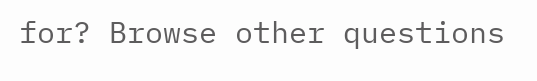for? Browse other questions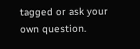tagged or ask your own question.